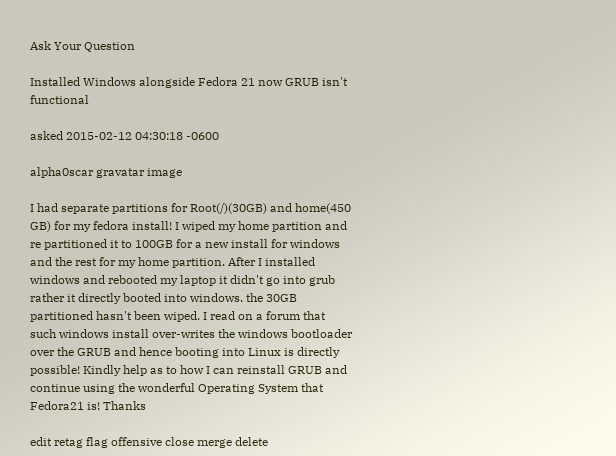Ask Your Question

Installed Windows alongside Fedora 21 now GRUB isn't functional

asked 2015-02-12 04:30:18 -0600

alpha0scar gravatar image

I had separate partitions for Root(/)(30GB) and home(450 GB) for my fedora install! I wiped my home partition and re partitioned it to 100GB for a new install for windows and the rest for my home partition. After I installed windows and rebooted my laptop it didn't go into grub rather it directly booted into windows. the 30GB partitioned hasn't been wiped. I read on a forum that such windows install over-writes the windows bootloader over the GRUB and hence booting into Linux is directly possible! Kindly help as to how I can reinstall GRUB and continue using the wonderful Operating System that Fedora21 is! Thanks

edit retag flag offensive close merge delete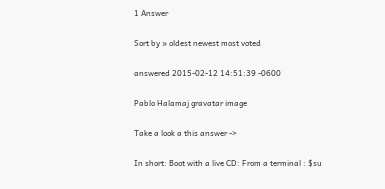1 Answer

Sort by » oldest newest most voted

answered 2015-02-12 14:51:39 -0600

Pablo Halamaj gravatar image

Take a look a this answer ->

In short: Boot with a live CD: From a terminal : $su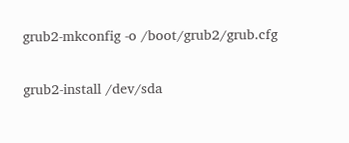grub2-mkconfig -o /boot/grub2/grub.cfg

grub2-install /dev/sda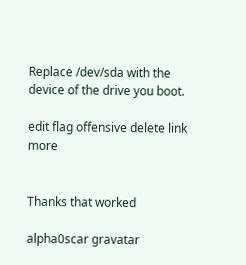Replace /dev/sda with the device of the drive you boot.

edit flag offensive delete link more


Thanks that worked

alpha0scar gravatar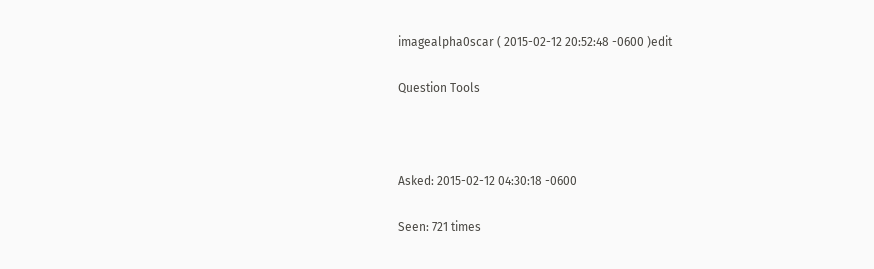imagealpha0scar ( 2015-02-12 20:52:48 -0600 )edit

Question Tools



Asked: 2015-02-12 04:30:18 -0600

Seen: 721 times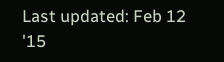Last updated: Feb 12 '15